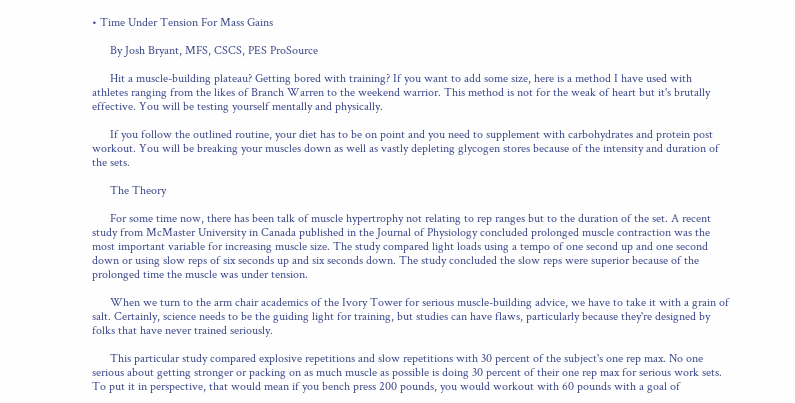• Time Under Tension For Mass Gains

      By Josh Bryant, MFS, CSCS, PES ProSource

      Hit a muscle-building plateau? Getting bored with training? If you want to add some size, here is a method I have used with athletes ranging from the likes of Branch Warren to the weekend warrior. This method is not for the weak of heart but it's brutally effective. You will be testing yourself mentally and physically.

      If you follow the outlined routine, your diet has to be on point and you need to supplement with carbohydrates and protein post workout. You will be breaking your muscles down as well as vastly depleting glycogen stores because of the intensity and duration of the sets.

      The Theory

      For some time now, there has been talk of muscle hypertrophy not relating to rep ranges but to the duration of the set. A recent study from McMaster University in Canada published in the Journal of Physiology concluded prolonged muscle contraction was the most important variable for increasing muscle size. The study compared light loads using a tempo of one second up and one second down or using slow reps of six seconds up and six seconds down. The study concluded the slow reps were superior because of the prolonged time the muscle was under tension.

      When we turn to the arm chair academics of the Ivory Tower for serious muscle-building advice, we have to take it with a grain of salt. Certainly, science needs to be the guiding light for training, but studies can have flaws, particularly because they're designed by folks that have never trained seriously.

      This particular study compared explosive repetitions and slow repetitions with 30 percent of the subject's one rep max. No one serious about getting stronger or packing on as much muscle as possible is doing 30 percent of their one rep max for serious work sets. To put it in perspective, that would mean if you bench press 200 pounds, you would workout with 60 pounds with a goal of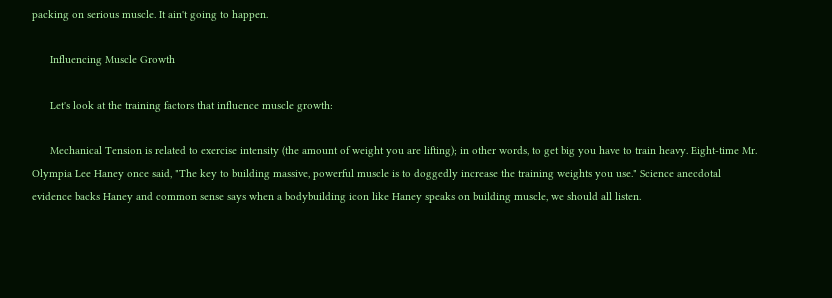packing on serious muscle. It ain't going to happen.

      Influencing Muscle Growth

      Let's look at the training factors that influence muscle growth:

      Mechanical Tension is related to exercise intensity (the amount of weight you are lifting); in other words, to get big you have to train heavy. Eight-time Mr. Olympia Lee Haney once said, "The key to building massive, powerful muscle is to doggedly increase the training weights you use." Science anecdotal evidence backs Haney and common sense says when a bodybuilding icon like Haney speaks on building muscle, we should all listen.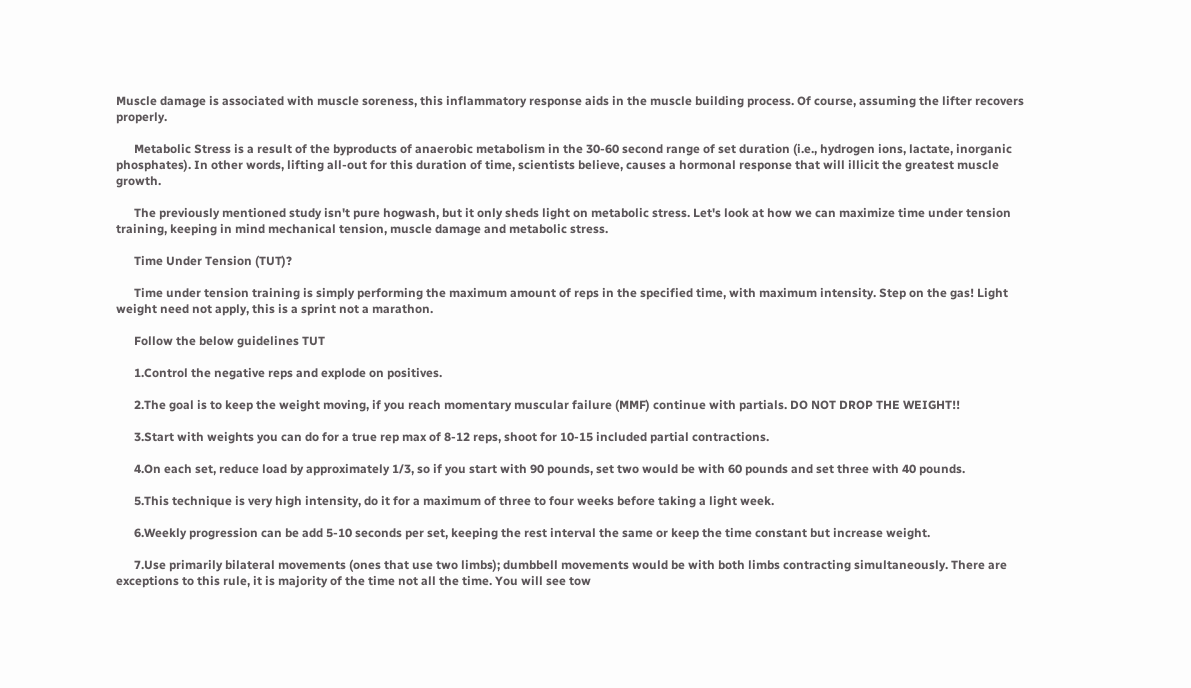Muscle damage is associated with muscle soreness, this inflammatory response aids in the muscle building process. Of course, assuming the lifter recovers properly.

      Metabolic Stress is a result of the byproducts of anaerobic metabolism in the 30-60 second range of set duration (i.e., hydrogen ions, lactate, inorganic phosphates). In other words, lifting all-out for this duration of time, scientists believe, causes a hormonal response that will illicit the greatest muscle growth.

      The previously mentioned study isn't pure hogwash, but it only sheds light on metabolic stress. Let's look at how we can maximize time under tension training, keeping in mind mechanical tension, muscle damage and metabolic stress.

      Time Under Tension (TUT)?

      Time under tension training is simply performing the maximum amount of reps in the specified time, with maximum intensity. Step on the gas! Light weight need not apply, this is a sprint not a marathon.

      Follow the below guidelines TUT

      1.Control the negative reps and explode on positives.

      2.The goal is to keep the weight moving, if you reach momentary muscular failure (MMF) continue with partials. DO NOT DROP THE WEIGHT!!

      3.Start with weights you can do for a true rep max of 8-12 reps, shoot for 10-15 included partial contractions.

      4.On each set, reduce load by approximately 1/3, so if you start with 90 pounds, set two would be with 60 pounds and set three with 40 pounds.

      5.This technique is very high intensity, do it for a maximum of three to four weeks before taking a light week.

      6.Weekly progression can be add 5-10 seconds per set, keeping the rest interval the same or keep the time constant but increase weight.

      7.Use primarily bilateral movements (ones that use two limbs); dumbbell movements would be with both limbs contracting simultaneously. There are exceptions to this rule, it is majority of the time not all the time. You will see tow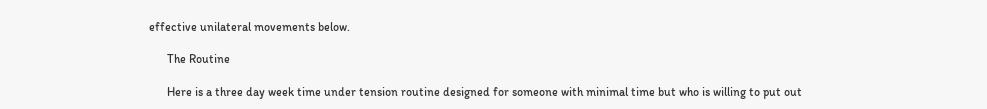effective unilateral movements below.

      The Routine

      Here is a three day week time under tension routine designed for someone with minimal time but who is willing to put out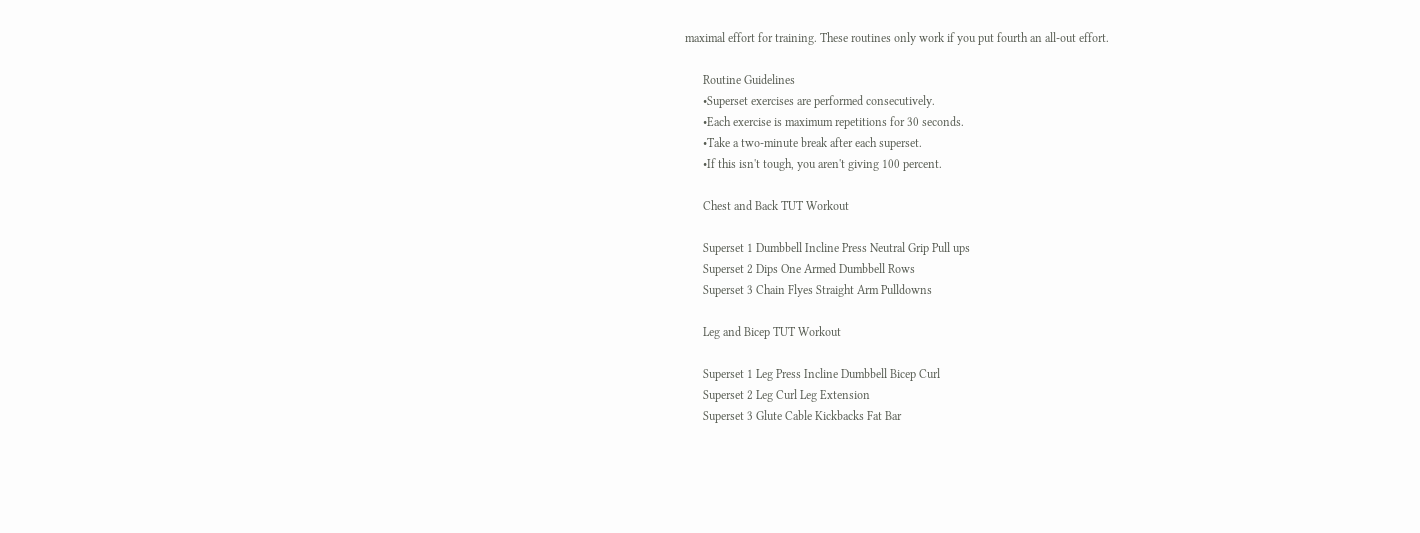maximal effort for training. These routines only work if you put fourth an all-out effort.

      Routine Guidelines
      •Superset exercises are performed consecutively.
      •Each exercise is maximum repetitions for 30 seconds.
      •Take a two-minute break after each superset.
      •If this isn't tough, you aren't giving 100 percent.

      Chest and Back TUT Workout

      Superset 1 Dumbbell Incline Press Neutral Grip Pull ups
      Superset 2 Dips One Armed Dumbbell Rows
      Superset 3 Chain Flyes Straight Arm Pulldowns

      Leg and Bicep TUT Workout

      Superset 1 Leg Press Incline Dumbbell Bicep Curl
      Superset 2 Leg Curl Leg Extension
      Superset 3 Glute Cable Kickbacks Fat Bar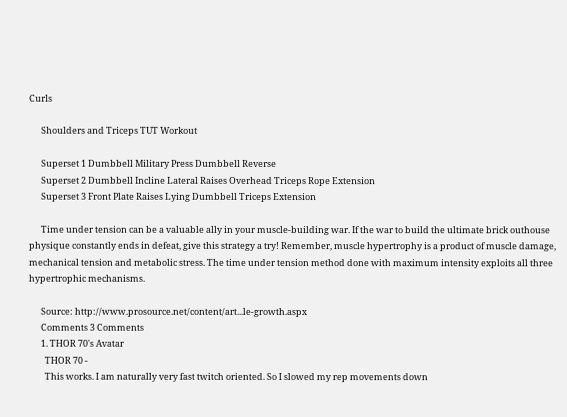Curls

      Shoulders and Triceps TUT Workout

      Superset 1 Dumbbell Military Press Dumbbell Reverse
      Superset 2 Dumbbell Incline Lateral Raises Overhead Triceps Rope Extension
      Superset 3 Front Plate Raises Lying Dumbbell Triceps Extension

      Time under tension can be a valuable ally in your muscle-building war. If the war to build the ultimate brick outhouse physique constantly ends in defeat, give this strategy a try! Remember, muscle hypertrophy is a product of muscle damage, mechanical tension and metabolic stress. The time under tension method done with maximum intensity exploits all three hypertrophic mechanisms.

      Source: http://www.prosource.net/content/art...le-growth.aspx
      Comments 3 Comments
      1. THOR 70's Avatar
        THOR 70 -
        This works. I am naturally very fast twitch oriented. So I slowed my rep movements down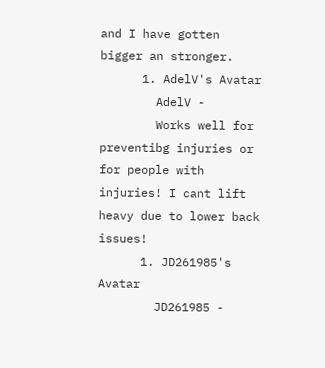and I have gotten bigger an stronger.
      1. AdelV's Avatar
        AdelV -
        Works well for preventibg injuries or for people with injuries! I cant lift heavy due to lower back issues!
      1. JD261985's Avatar
        JD261985 -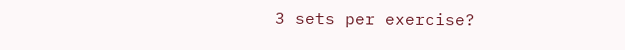3 sets per exercise?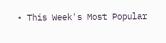• This Week's Most Popular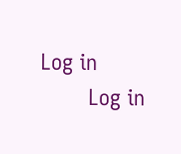Log in
        Log in